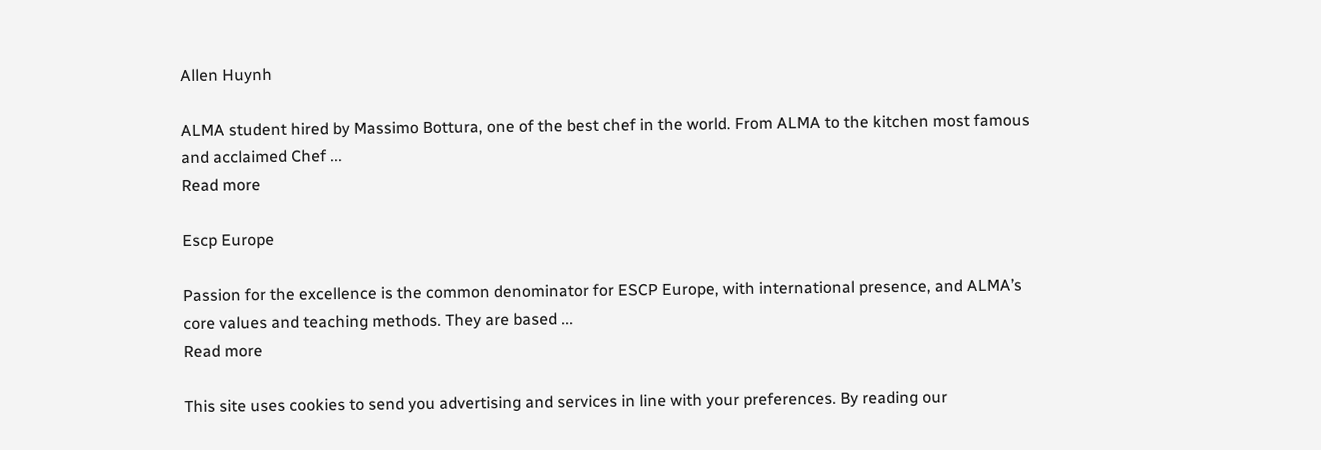Allen Huynh

ALMA student hired by Massimo Bottura, one of the best chef in the world. From ALMA to the kitchen most famous and acclaimed Chef ...
Read more

Escp Europe

Passion for the excellence is the common denominator for ESCP Europe, with international presence, and ALMA’s core values and teaching methods. They are based ...
Read more

This site uses cookies to send you advertising and services in line with your preferences. By reading our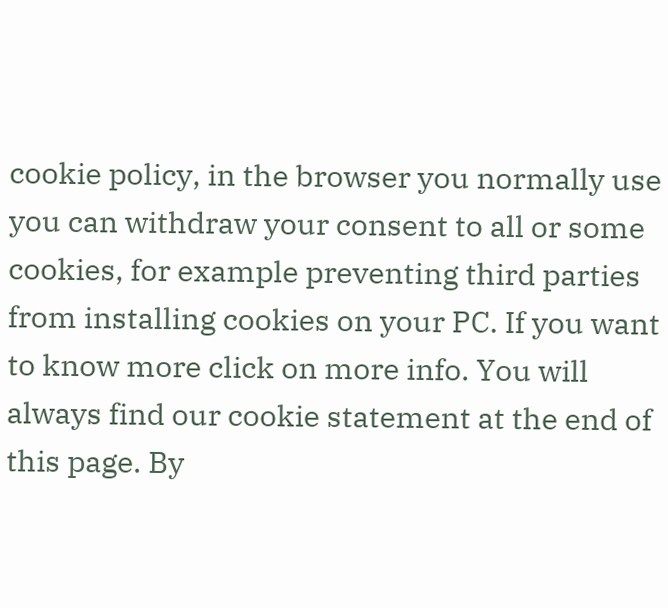cookie policy, in the browser you normally use you can withdraw your consent to all or some cookies, for example preventing third parties from installing cookies on your PC. If you want to know more click on more info. You will always find our cookie statement at the end of this page. By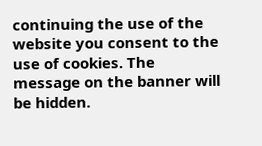continuing the use of the website you consent to the use of cookies. The message on the banner will be hidden.